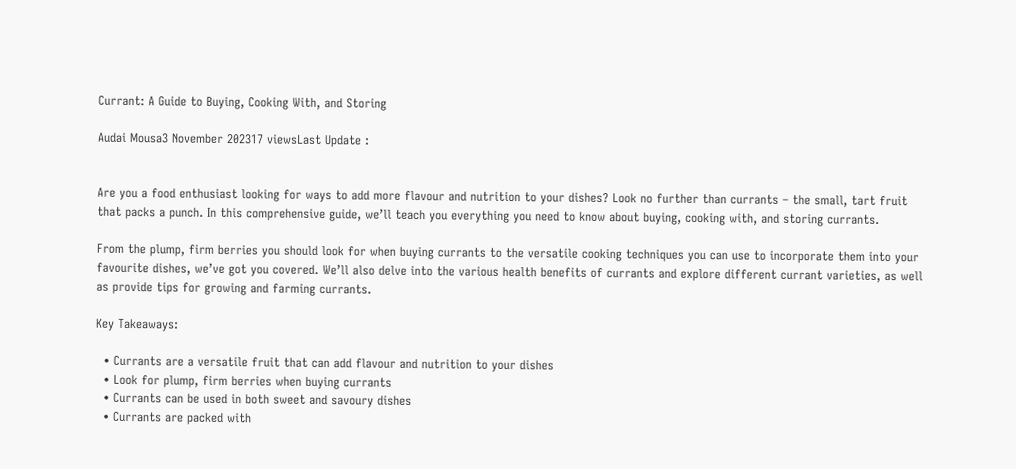Currant: A Guide to Buying, Cooking With, and Storing

Audai Mousa3 November 202317 viewsLast Update :


Are you a food enthusiast looking for ways to add more flavour and nutrition to your dishes? Look no further than currants – the small, tart fruit that packs a punch. In this comprehensive guide, we’ll teach you everything you need to know about buying, cooking with, and storing currants.

From the plump, firm berries you should look for when buying currants to the versatile cooking techniques you can use to incorporate them into your favourite dishes, we’ve got you covered. We’ll also delve into the various health benefits of currants and explore different currant varieties, as well as provide tips for growing and farming currants.

Key Takeaways:

  • Currants are a versatile fruit that can add flavour and nutrition to your dishes
  • Look for plump, firm berries when buying currants
  • Currants can be used in both sweet and savoury dishes
  • Currants are packed with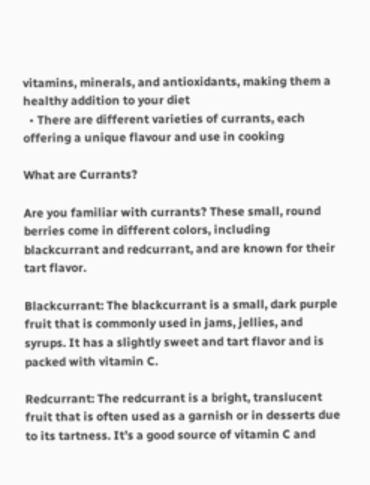vitamins, minerals, and antioxidants, making them a healthy addition to your diet
  • There are different varieties of currants, each offering a unique flavour and use in cooking

What are Currants?

Are you familiar with currants? These small, round berries come in different colors, including blackcurrant and redcurrant, and are known for their tart flavor.

Blackcurrant: The blackcurrant is a small, dark purple fruit that is commonly used in jams, jellies, and syrups. It has a slightly sweet and tart flavor and is packed with vitamin C.

Redcurrant: The redcurrant is a bright, translucent fruit that is often used as a garnish or in desserts due to its tartness. It’s a good source of vitamin C and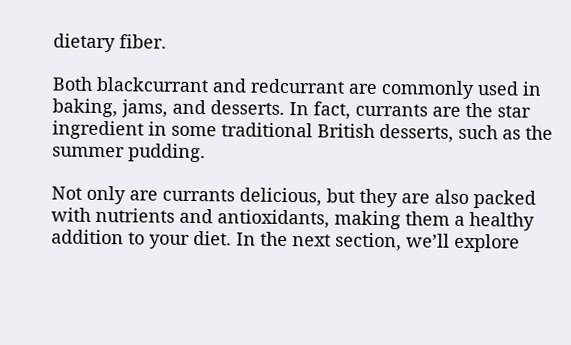dietary fiber.

Both blackcurrant and redcurrant are commonly used in baking, jams, and desserts. In fact, currants are the star ingredient in some traditional British desserts, such as the summer pudding.

Not only are currants delicious, but they are also packed with nutrients and antioxidants, making them a healthy addition to your diet. In the next section, we’ll explore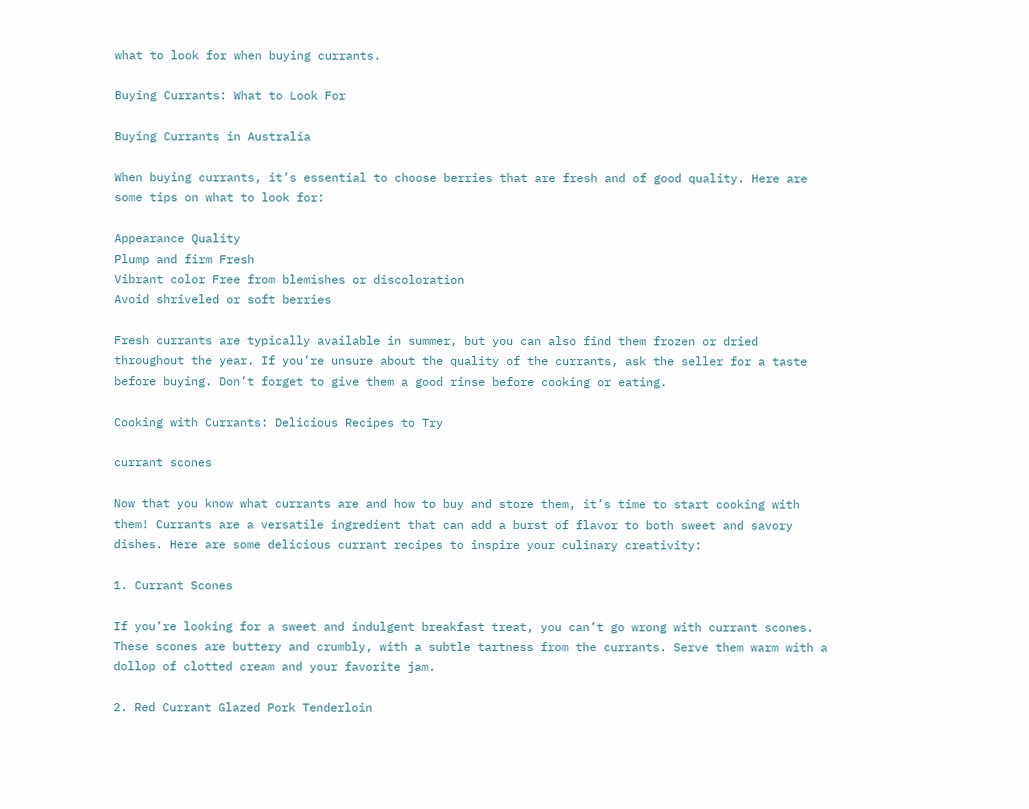what to look for when buying currants.

Buying Currants: What to Look For

Buying Currants in Australia

When buying currants, it’s essential to choose berries that are fresh and of good quality. Here are some tips on what to look for:

Appearance Quality
Plump and firm Fresh
Vibrant color Free from blemishes or discoloration
Avoid shriveled or soft berries

Fresh currants are typically available in summer, but you can also find them frozen or dried throughout the year. If you’re unsure about the quality of the currants, ask the seller for a taste before buying. Don’t forget to give them a good rinse before cooking or eating.

Cooking with Currants: Delicious Recipes to Try

currant scones

Now that you know what currants are and how to buy and store them, it’s time to start cooking with them! Currants are a versatile ingredient that can add a burst of flavor to both sweet and savory dishes. Here are some delicious currant recipes to inspire your culinary creativity:

1. Currant Scones

If you’re looking for a sweet and indulgent breakfast treat, you can’t go wrong with currant scones. These scones are buttery and crumbly, with a subtle tartness from the currants. Serve them warm with a dollop of clotted cream and your favorite jam.

2. Red Currant Glazed Pork Tenderloin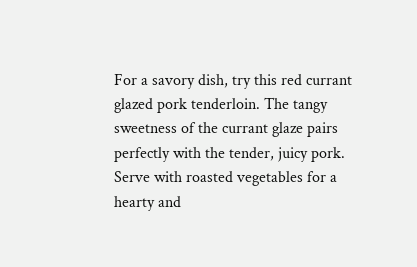For a savory dish, try this red currant glazed pork tenderloin. The tangy sweetness of the currant glaze pairs perfectly with the tender, juicy pork. Serve with roasted vegetables for a hearty and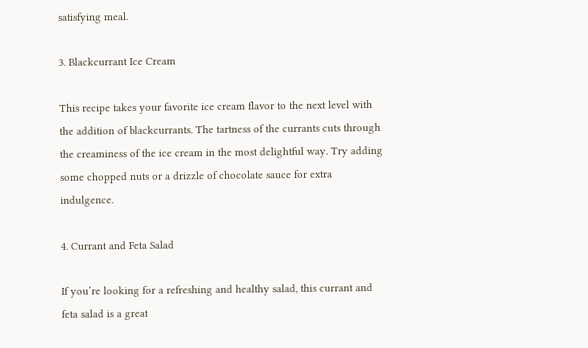satisfying meal.

3. Blackcurrant Ice Cream

This recipe takes your favorite ice cream flavor to the next level with the addition of blackcurrants. The tartness of the currants cuts through the creaminess of the ice cream in the most delightful way. Try adding some chopped nuts or a drizzle of chocolate sauce for extra indulgence.

4. Currant and Feta Salad

If you’re looking for a refreshing and healthy salad, this currant and feta salad is a great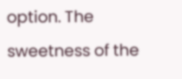option. The sweetness of the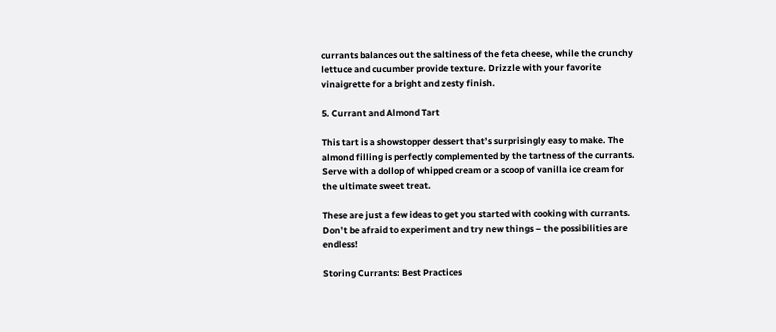currants balances out the saltiness of the feta cheese, while the crunchy lettuce and cucumber provide texture. Drizzle with your favorite vinaigrette for a bright and zesty finish.

5. Currant and Almond Tart

This tart is a showstopper dessert that’s surprisingly easy to make. The almond filling is perfectly complemented by the tartness of the currants. Serve with a dollop of whipped cream or a scoop of vanilla ice cream for the ultimate sweet treat.

These are just a few ideas to get you started with cooking with currants. Don’t be afraid to experiment and try new things – the possibilities are endless!

Storing Currants: Best Practices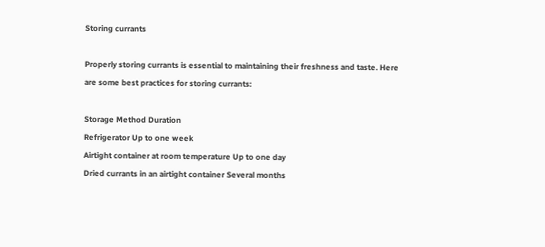Storing currants

Properly storing currants is essential to maintaining their freshness and taste. Here are some best practices for storing currants:

Storage Method Duration
Refrigerator Up to one week
Airtight container at room temperature Up to one day
Dried currants in an airtight container Several months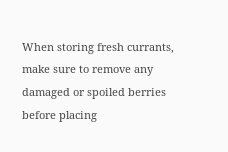When storing fresh currants, make sure to remove any damaged or spoiled berries before placing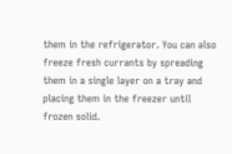them in the refrigerator. You can also freeze fresh currants by spreading them in a single layer on a tray and placing them in the freezer until frozen solid.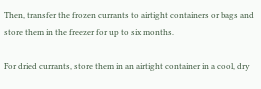Then, transfer the frozen currants to airtight containers or bags and store them in the freezer for up to six months.

For dried currants, store them in an airtight container in a cool, dry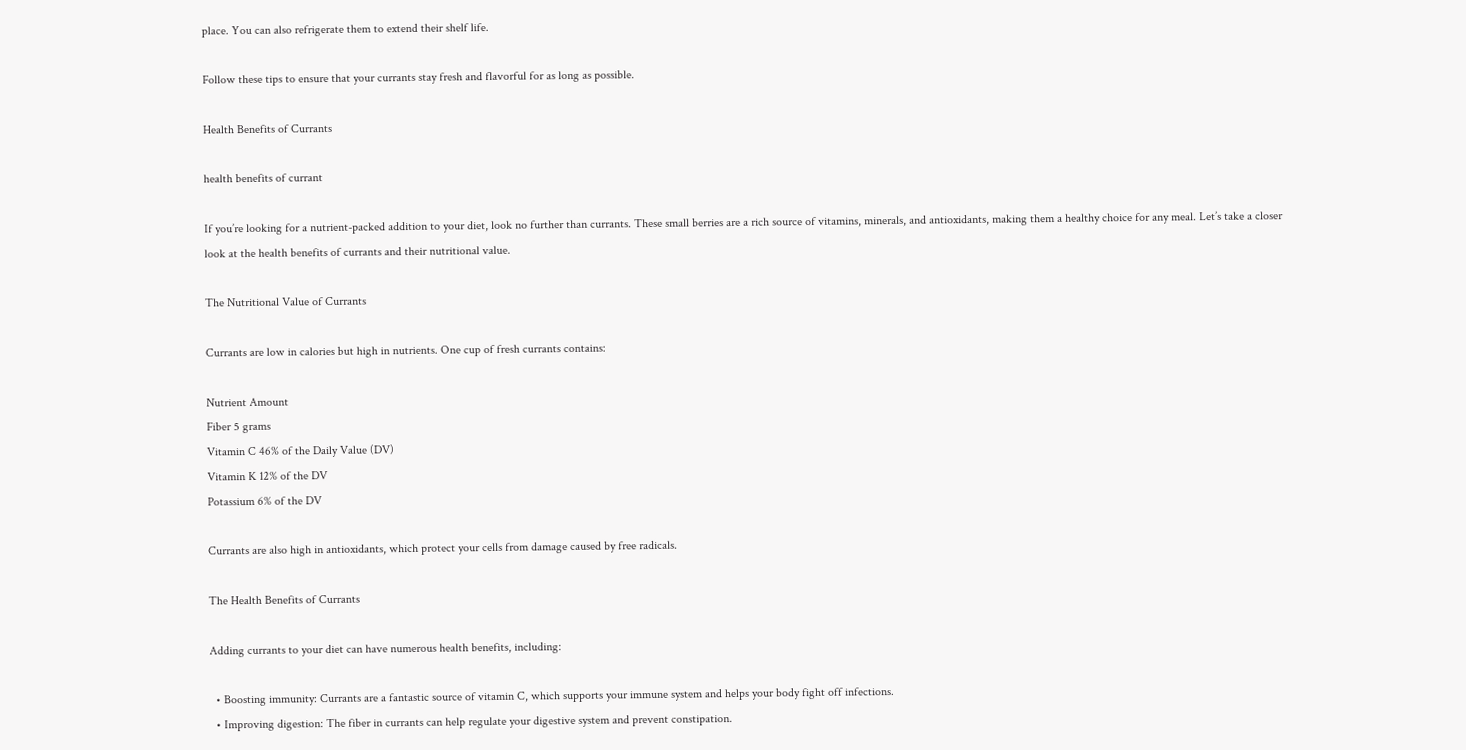place. You can also refrigerate them to extend their shelf life.

Follow these tips to ensure that your currants stay fresh and flavorful for as long as possible.

Health Benefits of Currants

health benefits of currant

If you’re looking for a nutrient-packed addition to your diet, look no further than currants. These small berries are a rich source of vitamins, minerals, and antioxidants, making them a healthy choice for any meal. Let’s take a closer look at the health benefits of currants and their nutritional value.

The Nutritional Value of Currants

Currants are low in calories but high in nutrients. One cup of fresh currants contains:

Nutrient Amount
Fiber 5 grams
Vitamin C 46% of the Daily Value (DV)
Vitamin K 12% of the DV
Potassium 6% of the DV

Currants are also high in antioxidants, which protect your cells from damage caused by free radicals.

The Health Benefits of Currants

Adding currants to your diet can have numerous health benefits, including:

  • Boosting immunity: Currants are a fantastic source of vitamin C, which supports your immune system and helps your body fight off infections.
  • Improving digestion: The fiber in currants can help regulate your digestive system and prevent constipation.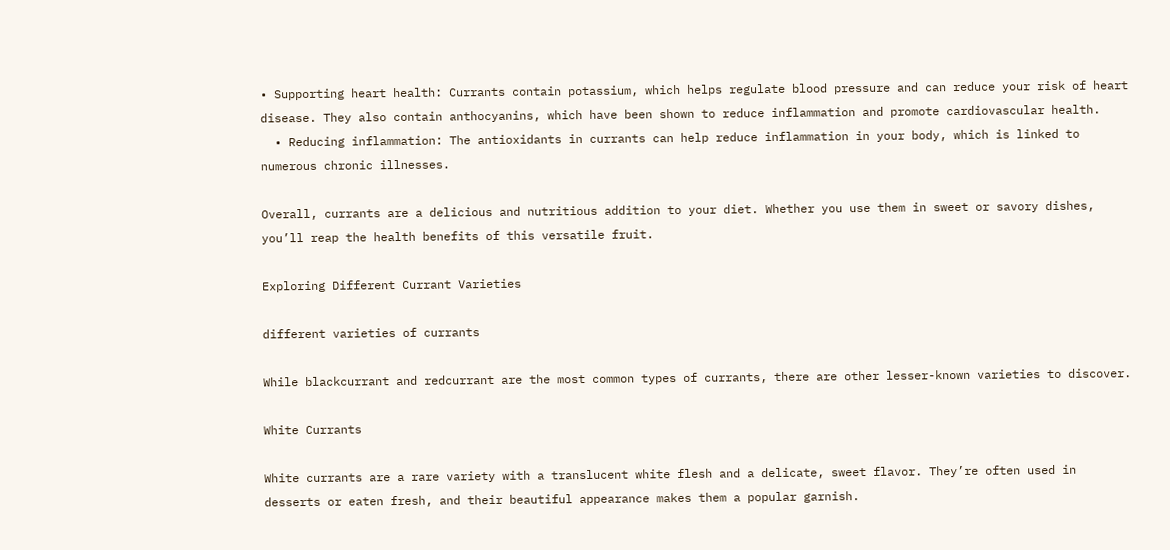• Supporting heart health: Currants contain potassium, which helps regulate blood pressure and can reduce your risk of heart disease. They also contain anthocyanins, which have been shown to reduce inflammation and promote cardiovascular health.
  • Reducing inflammation: The antioxidants in currants can help reduce inflammation in your body, which is linked to numerous chronic illnesses.

Overall, currants are a delicious and nutritious addition to your diet. Whether you use them in sweet or savory dishes, you’ll reap the health benefits of this versatile fruit.

Exploring Different Currant Varieties

different varieties of currants

While blackcurrant and redcurrant are the most common types of currants, there are other lesser-known varieties to discover.

White Currants

White currants are a rare variety with a translucent white flesh and a delicate, sweet flavor. They’re often used in desserts or eaten fresh, and their beautiful appearance makes them a popular garnish.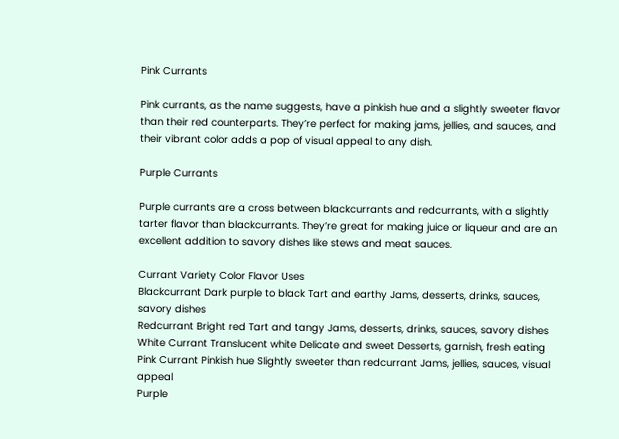Pink Currants

Pink currants, as the name suggests, have a pinkish hue and a slightly sweeter flavor than their red counterparts. They’re perfect for making jams, jellies, and sauces, and their vibrant color adds a pop of visual appeal to any dish.

Purple Currants

Purple currants are a cross between blackcurrants and redcurrants, with a slightly tarter flavor than blackcurrants. They’re great for making juice or liqueur and are an excellent addition to savory dishes like stews and meat sauces.

Currant Variety Color Flavor Uses
Blackcurrant Dark purple to black Tart and earthy Jams, desserts, drinks, sauces, savory dishes
Redcurrant Bright red Tart and tangy Jams, desserts, drinks, sauces, savory dishes
White Currant Translucent white Delicate and sweet Desserts, garnish, fresh eating
Pink Currant Pinkish hue Slightly sweeter than redcurrant Jams, jellies, sauces, visual appeal
Purple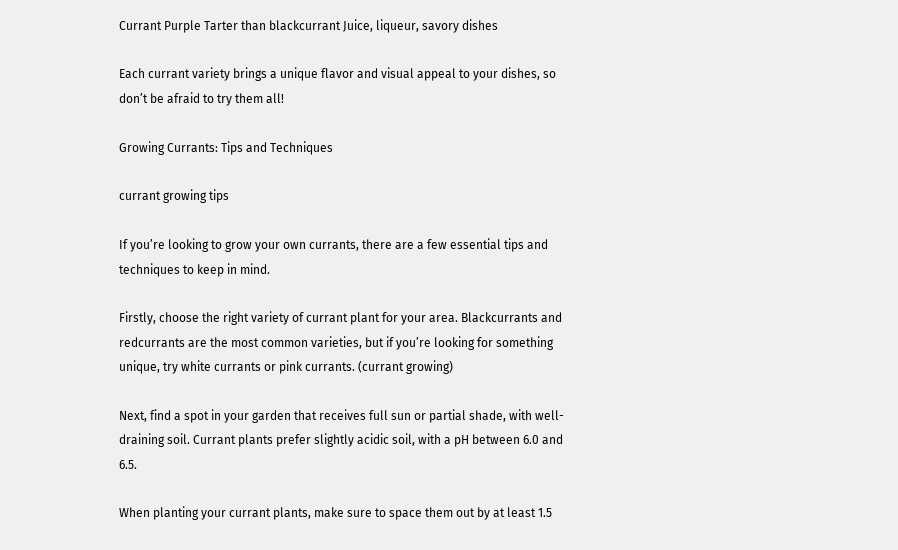Currant Purple Tarter than blackcurrant Juice, liqueur, savory dishes

Each currant variety brings a unique flavor and visual appeal to your dishes, so don’t be afraid to try them all!

Growing Currants: Tips and Techniques

currant growing tips

If you’re looking to grow your own currants, there are a few essential tips and techniques to keep in mind.

Firstly, choose the right variety of currant plant for your area. Blackcurrants and redcurrants are the most common varieties, but if you’re looking for something unique, try white currants or pink currants. (currant growing)

Next, find a spot in your garden that receives full sun or partial shade, with well-draining soil. Currant plants prefer slightly acidic soil, with a pH between 6.0 and 6.5.

When planting your currant plants, make sure to space them out by at least 1.5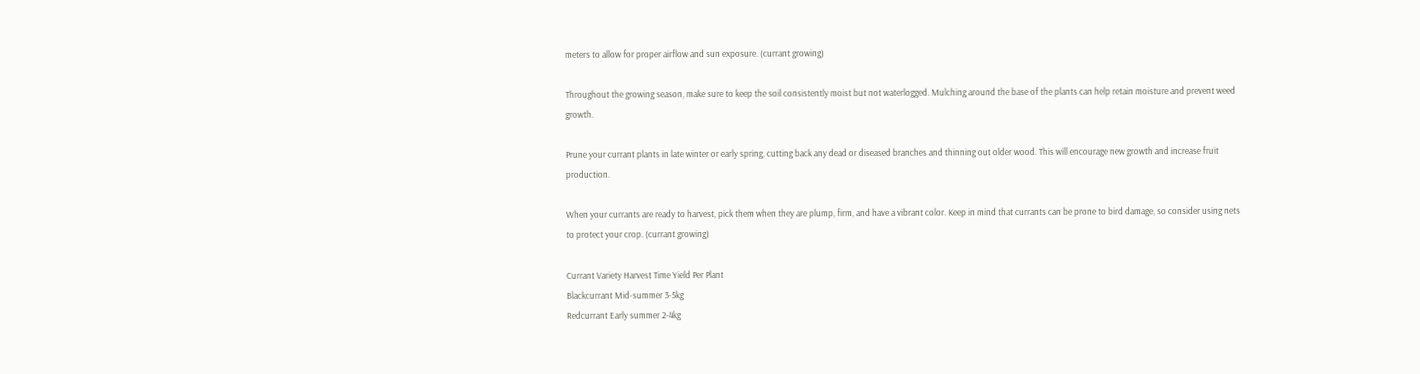meters to allow for proper airflow and sun exposure. (currant growing)

Throughout the growing season, make sure to keep the soil consistently moist but not waterlogged. Mulching around the base of the plants can help retain moisture and prevent weed growth.

Prune your currant plants in late winter or early spring, cutting back any dead or diseased branches and thinning out older wood. This will encourage new growth and increase fruit production.

When your currants are ready to harvest, pick them when they are plump, firm, and have a vibrant color. Keep in mind that currants can be prone to bird damage, so consider using nets to protect your crop. (currant growing)

Currant Variety Harvest Time Yield Per Plant
Blackcurrant Mid-summer 3-5kg
Redcurrant Early summer 2-4kg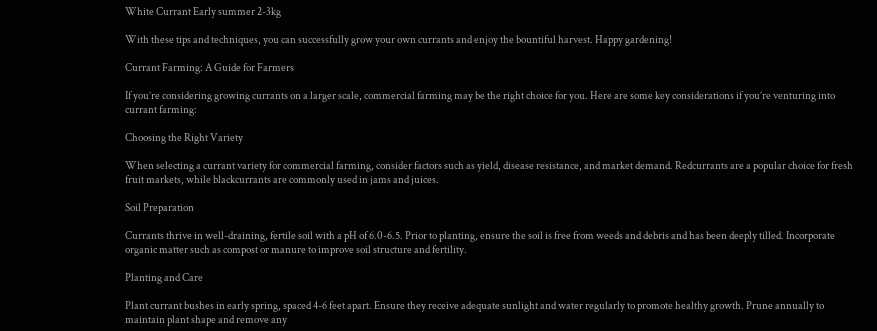White Currant Early summer 2-3kg

With these tips and techniques, you can successfully grow your own currants and enjoy the bountiful harvest. Happy gardening!

Currant Farming: A Guide for Farmers

If you’re considering growing currants on a larger scale, commercial farming may be the right choice for you. Here are some key considerations if you’re venturing into currant farming:

Choosing the Right Variety

When selecting a currant variety for commercial farming, consider factors such as yield, disease resistance, and market demand. Redcurrants are a popular choice for fresh fruit markets, while blackcurrants are commonly used in jams and juices.

Soil Preparation

Currants thrive in well-draining, fertile soil with a pH of 6.0-6.5. Prior to planting, ensure the soil is free from weeds and debris and has been deeply tilled. Incorporate organic matter such as compost or manure to improve soil structure and fertility.

Planting and Care

Plant currant bushes in early spring, spaced 4-6 feet apart. Ensure they receive adequate sunlight and water regularly to promote healthy growth. Prune annually to maintain plant shape and remove any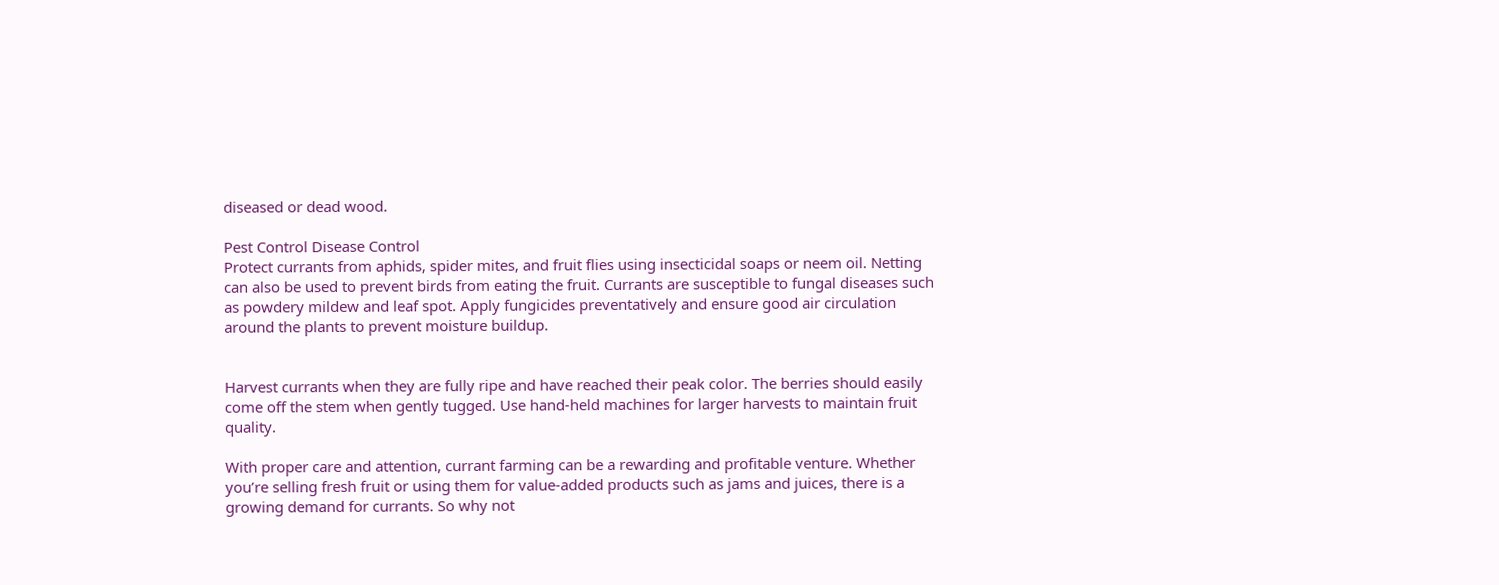diseased or dead wood.

Pest Control Disease Control
Protect currants from aphids, spider mites, and fruit flies using insecticidal soaps or neem oil. Netting can also be used to prevent birds from eating the fruit. Currants are susceptible to fungal diseases such as powdery mildew and leaf spot. Apply fungicides preventatively and ensure good air circulation around the plants to prevent moisture buildup.


Harvest currants when they are fully ripe and have reached their peak color. The berries should easily come off the stem when gently tugged. Use hand-held machines for larger harvests to maintain fruit quality.

With proper care and attention, currant farming can be a rewarding and profitable venture. Whether you’re selling fresh fruit or using them for value-added products such as jams and juices, there is a growing demand for currants. So why not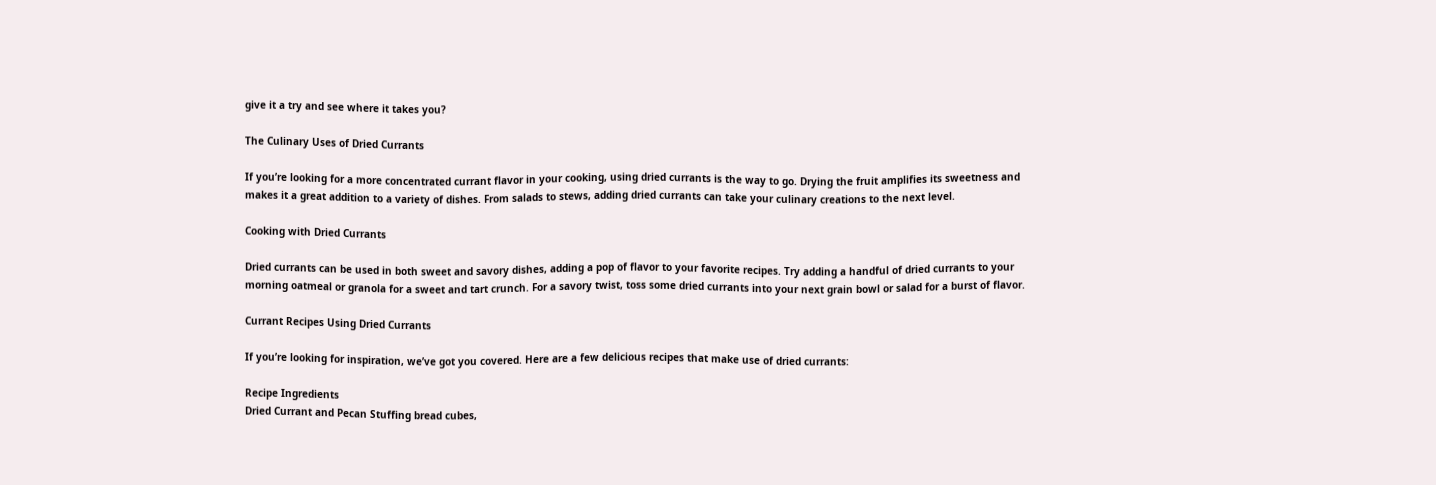give it a try and see where it takes you?

The Culinary Uses of Dried Currants

If you’re looking for a more concentrated currant flavor in your cooking, using dried currants is the way to go. Drying the fruit amplifies its sweetness and makes it a great addition to a variety of dishes. From salads to stews, adding dried currants can take your culinary creations to the next level.

Cooking with Dried Currants

Dried currants can be used in both sweet and savory dishes, adding a pop of flavor to your favorite recipes. Try adding a handful of dried currants to your morning oatmeal or granola for a sweet and tart crunch. For a savory twist, toss some dried currants into your next grain bowl or salad for a burst of flavor.

Currant Recipes Using Dried Currants

If you’re looking for inspiration, we’ve got you covered. Here are a few delicious recipes that make use of dried currants:

Recipe Ingredients
Dried Currant and Pecan Stuffing bread cubes,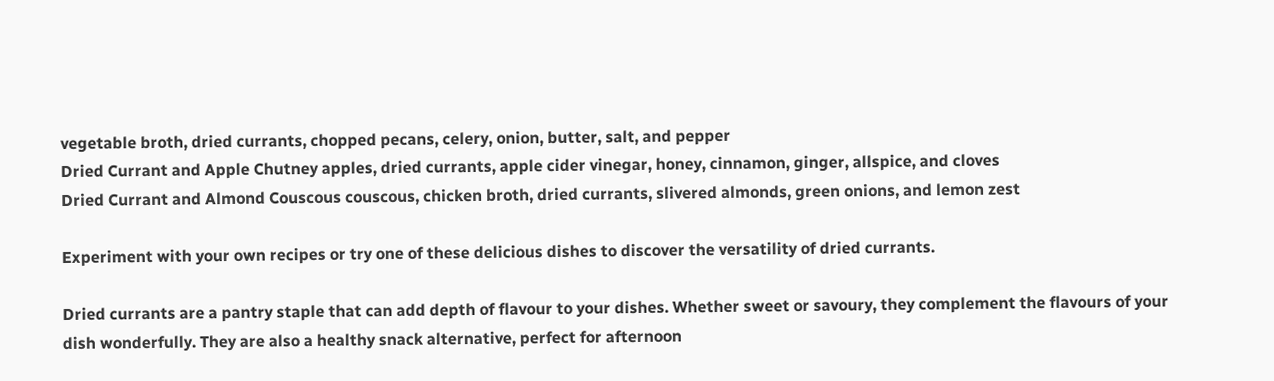vegetable broth, dried currants, chopped pecans, celery, onion, butter, salt, and pepper
Dried Currant and Apple Chutney apples, dried currants, apple cider vinegar, honey, cinnamon, ginger, allspice, and cloves
Dried Currant and Almond Couscous couscous, chicken broth, dried currants, slivered almonds, green onions, and lemon zest

Experiment with your own recipes or try one of these delicious dishes to discover the versatility of dried currants.

Dried currants are a pantry staple that can add depth of flavour to your dishes. Whether sweet or savoury, they complement the flavours of your dish wonderfully. They are also a healthy snack alternative, perfect for afternoon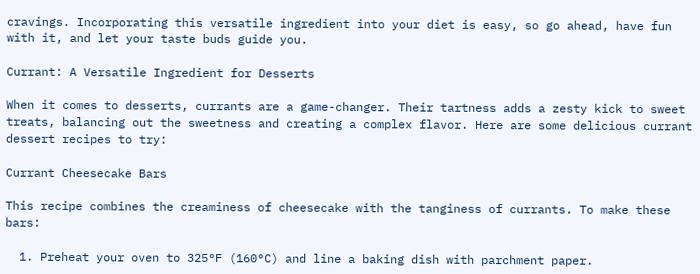cravings. Incorporating this versatile ingredient into your diet is easy, so go ahead, have fun with it, and let your taste buds guide you.

Currant: A Versatile Ingredient for Desserts

When it comes to desserts, currants are a game-changer. Their tartness adds a zesty kick to sweet treats, balancing out the sweetness and creating a complex flavor. Here are some delicious currant dessert recipes to try:

Currant Cheesecake Bars

This recipe combines the creaminess of cheesecake with the tanginess of currants. To make these bars:

  1. Preheat your oven to 325°F (160°C) and line a baking dish with parchment paper.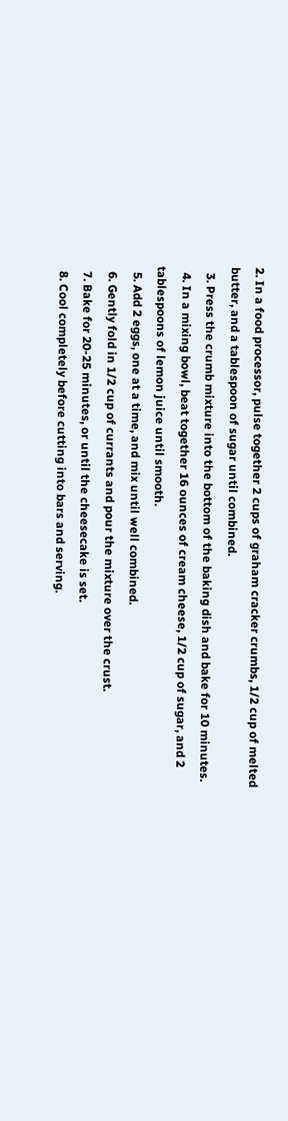2. In a food processor, pulse together 2 cups of graham cracker crumbs, 1/2 cup of melted butter, and a tablespoon of sugar until combined.
  3. Press the crumb mixture into the bottom of the baking dish and bake for 10 minutes.
  4. In a mixing bowl, beat together 16 ounces of cream cheese, 1/2 cup of sugar, and 2 tablespoons of lemon juice until smooth.
  5. Add 2 eggs, one at a time, and mix until well combined.
  6. Gently fold in 1/2 cup of currants and pour the mixture over the crust.
  7. Bake for 20-25 minutes, or until the cheesecake is set.
  8. Cool completely before cutting into bars and serving.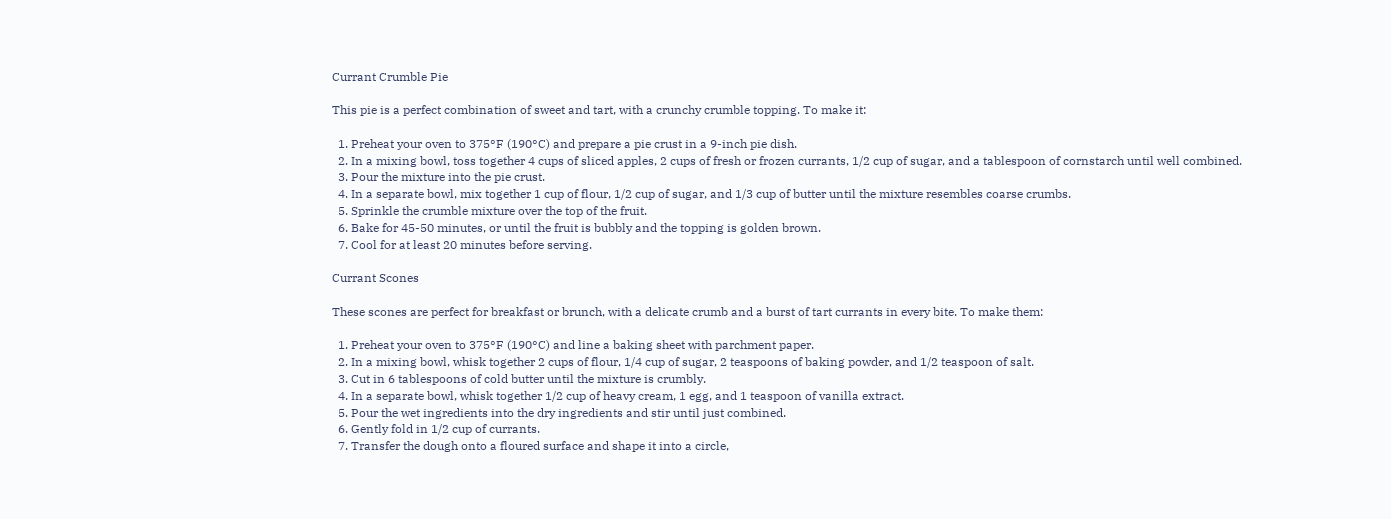Currant Crumble Pie

This pie is a perfect combination of sweet and tart, with a crunchy crumble topping. To make it:

  1. Preheat your oven to 375°F (190°C) and prepare a pie crust in a 9-inch pie dish.
  2. In a mixing bowl, toss together 4 cups of sliced apples, 2 cups of fresh or frozen currants, 1/2 cup of sugar, and a tablespoon of cornstarch until well combined.
  3. Pour the mixture into the pie crust.
  4. In a separate bowl, mix together 1 cup of flour, 1/2 cup of sugar, and 1/3 cup of butter until the mixture resembles coarse crumbs.
  5. Sprinkle the crumble mixture over the top of the fruit.
  6. Bake for 45-50 minutes, or until the fruit is bubbly and the topping is golden brown.
  7. Cool for at least 20 minutes before serving.

Currant Scones

These scones are perfect for breakfast or brunch, with a delicate crumb and a burst of tart currants in every bite. To make them:

  1. Preheat your oven to 375°F (190°C) and line a baking sheet with parchment paper.
  2. In a mixing bowl, whisk together 2 cups of flour, 1/4 cup of sugar, 2 teaspoons of baking powder, and 1/2 teaspoon of salt.
  3. Cut in 6 tablespoons of cold butter until the mixture is crumbly.
  4. In a separate bowl, whisk together 1/2 cup of heavy cream, 1 egg, and 1 teaspoon of vanilla extract.
  5. Pour the wet ingredients into the dry ingredients and stir until just combined.
  6. Gently fold in 1/2 cup of currants.
  7. Transfer the dough onto a floured surface and shape it into a circle,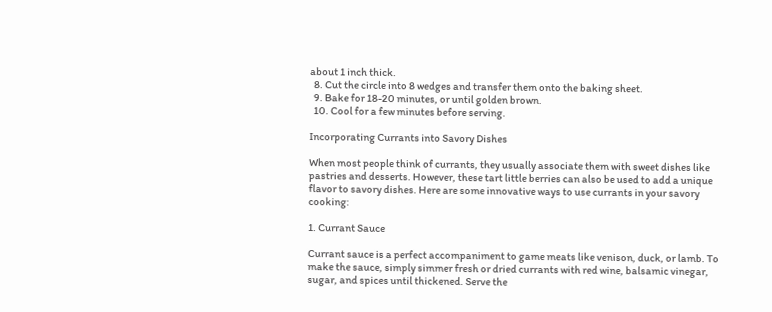about 1 inch thick.
  8. Cut the circle into 8 wedges and transfer them onto the baking sheet.
  9. Bake for 18-20 minutes, or until golden brown.
  10. Cool for a few minutes before serving.

Incorporating Currants into Savory Dishes

When most people think of currants, they usually associate them with sweet dishes like pastries and desserts. However, these tart little berries can also be used to add a unique flavor to savory dishes. Here are some innovative ways to use currants in your savory cooking:

1. Currant Sauce

Currant sauce is a perfect accompaniment to game meats like venison, duck, or lamb. To make the sauce, simply simmer fresh or dried currants with red wine, balsamic vinegar, sugar, and spices until thickened. Serve the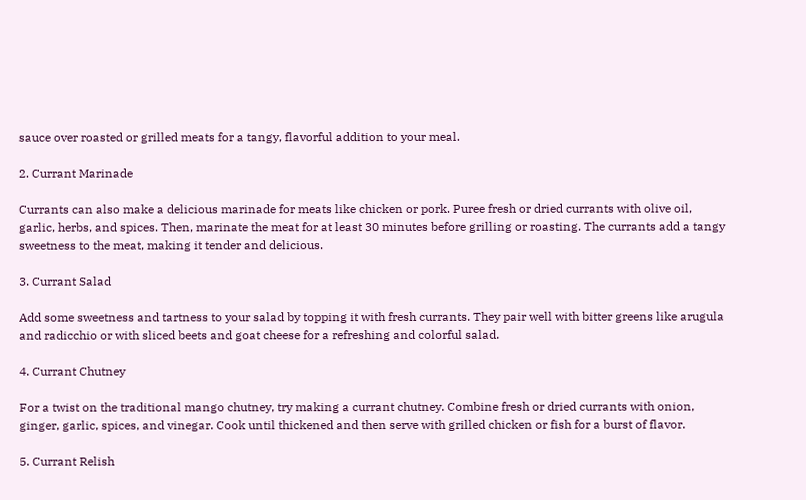sauce over roasted or grilled meats for a tangy, flavorful addition to your meal.

2. Currant Marinade

Currants can also make a delicious marinade for meats like chicken or pork. Puree fresh or dried currants with olive oil, garlic, herbs, and spices. Then, marinate the meat for at least 30 minutes before grilling or roasting. The currants add a tangy sweetness to the meat, making it tender and delicious.

3. Currant Salad

Add some sweetness and tartness to your salad by topping it with fresh currants. They pair well with bitter greens like arugula and radicchio or with sliced beets and goat cheese for a refreshing and colorful salad.

4. Currant Chutney

For a twist on the traditional mango chutney, try making a currant chutney. Combine fresh or dried currants with onion, ginger, garlic, spices, and vinegar. Cook until thickened and then serve with grilled chicken or fish for a burst of flavor.

5. Currant Relish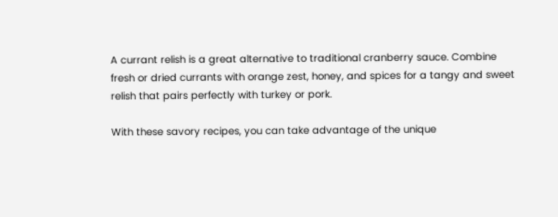A currant relish is a great alternative to traditional cranberry sauce. Combine fresh or dried currants with orange zest, honey, and spices for a tangy and sweet relish that pairs perfectly with turkey or pork.

With these savory recipes, you can take advantage of the unique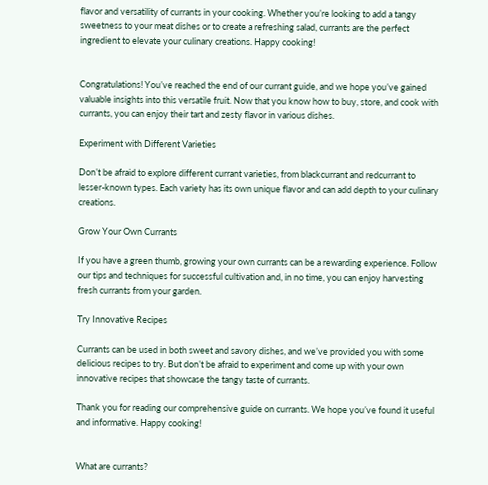flavor and versatility of currants in your cooking. Whether you’re looking to add a tangy sweetness to your meat dishes or to create a refreshing salad, currants are the perfect ingredient to elevate your culinary creations. Happy cooking!


Congratulations! You’ve reached the end of our currant guide, and we hope you’ve gained valuable insights into this versatile fruit. Now that you know how to buy, store, and cook with currants, you can enjoy their tart and zesty flavor in various dishes.

Experiment with Different Varieties

Don’t be afraid to explore different currant varieties, from blackcurrant and redcurrant to lesser-known types. Each variety has its own unique flavor and can add depth to your culinary creations.

Grow Your Own Currants

If you have a green thumb, growing your own currants can be a rewarding experience. Follow our tips and techniques for successful cultivation and, in no time, you can enjoy harvesting fresh currants from your garden.

Try Innovative Recipes

Currants can be used in both sweet and savory dishes, and we’ve provided you with some delicious recipes to try. But don’t be afraid to experiment and come up with your own innovative recipes that showcase the tangy taste of currants.

Thank you for reading our comprehensive guide on currants. We hope you’ve found it useful and informative. Happy cooking!


What are currants?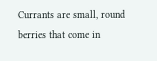Currants are small, round berries that come in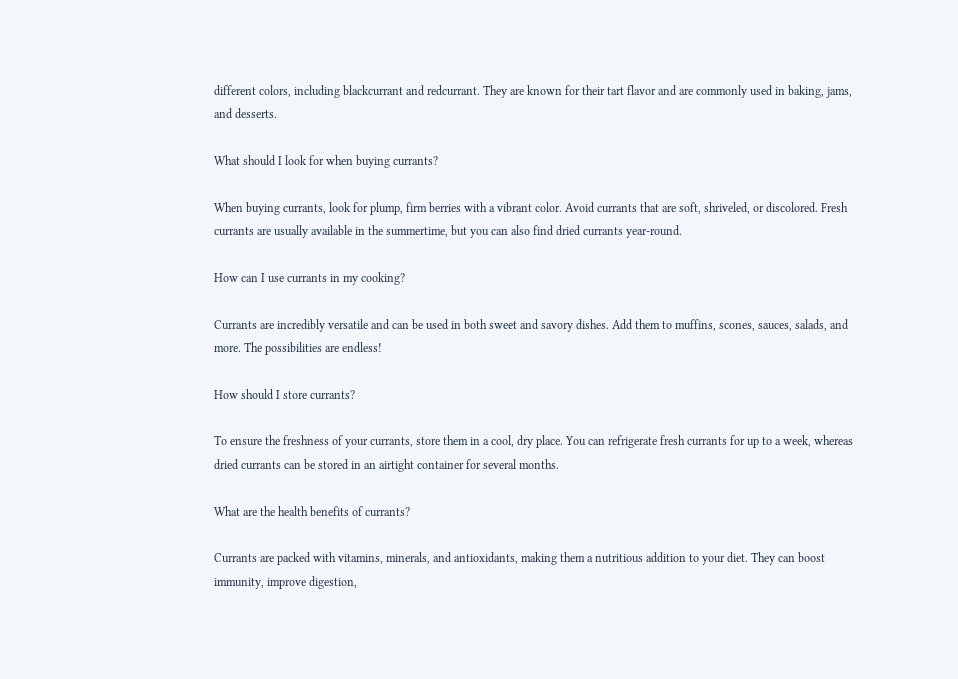different colors, including blackcurrant and redcurrant. They are known for their tart flavor and are commonly used in baking, jams, and desserts.

What should I look for when buying currants?

When buying currants, look for plump, firm berries with a vibrant color. Avoid currants that are soft, shriveled, or discolored. Fresh currants are usually available in the summertime, but you can also find dried currants year-round.

How can I use currants in my cooking?

Currants are incredibly versatile and can be used in both sweet and savory dishes. Add them to muffins, scones, sauces, salads, and more. The possibilities are endless!

How should I store currants?

To ensure the freshness of your currants, store them in a cool, dry place. You can refrigerate fresh currants for up to a week, whereas dried currants can be stored in an airtight container for several months.

What are the health benefits of currants?

Currants are packed with vitamins, minerals, and antioxidants, making them a nutritious addition to your diet. They can boost immunity, improve digestion,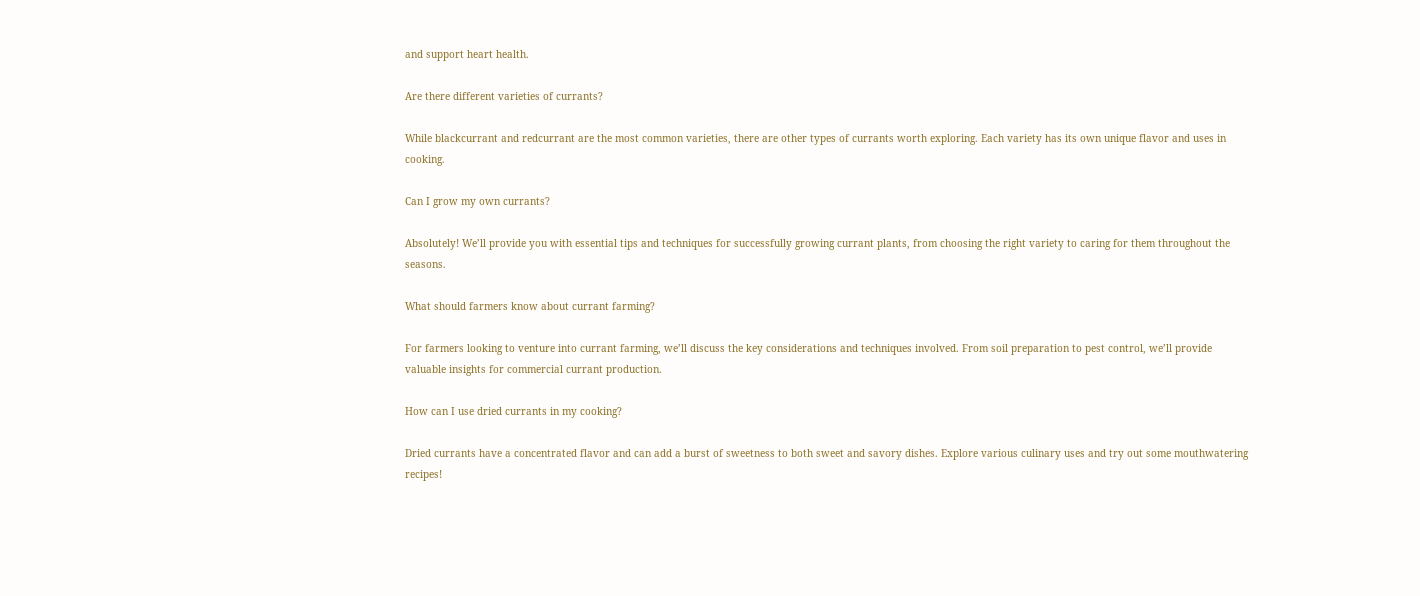and support heart health.

Are there different varieties of currants?

While blackcurrant and redcurrant are the most common varieties, there are other types of currants worth exploring. Each variety has its own unique flavor and uses in cooking.

Can I grow my own currants?

Absolutely! We’ll provide you with essential tips and techniques for successfully growing currant plants, from choosing the right variety to caring for them throughout the seasons.

What should farmers know about currant farming?

For farmers looking to venture into currant farming, we’ll discuss the key considerations and techniques involved. From soil preparation to pest control, we’ll provide valuable insights for commercial currant production.

How can I use dried currants in my cooking?

Dried currants have a concentrated flavor and can add a burst of sweetness to both sweet and savory dishes. Explore various culinary uses and try out some mouthwatering recipes!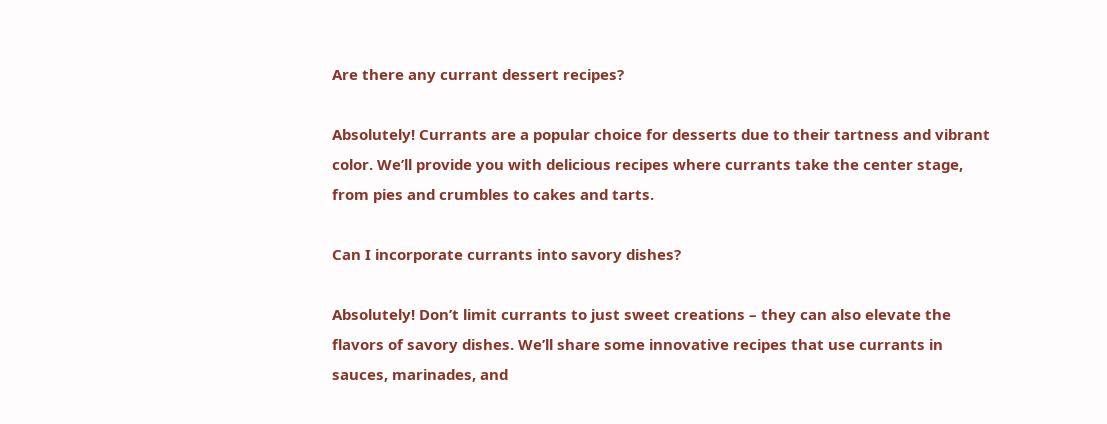Are there any currant dessert recipes?

Absolutely! Currants are a popular choice for desserts due to their tartness and vibrant color. We’ll provide you with delicious recipes where currants take the center stage, from pies and crumbles to cakes and tarts.

Can I incorporate currants into savory dishes?

Absolutely! Don’t limit currants to just sweet creations – they can also elevate the flavors of savory dishes. We’ll share some innovative recipes that use currants in sauces, marinades, and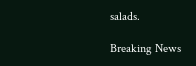salads.

Breaking News